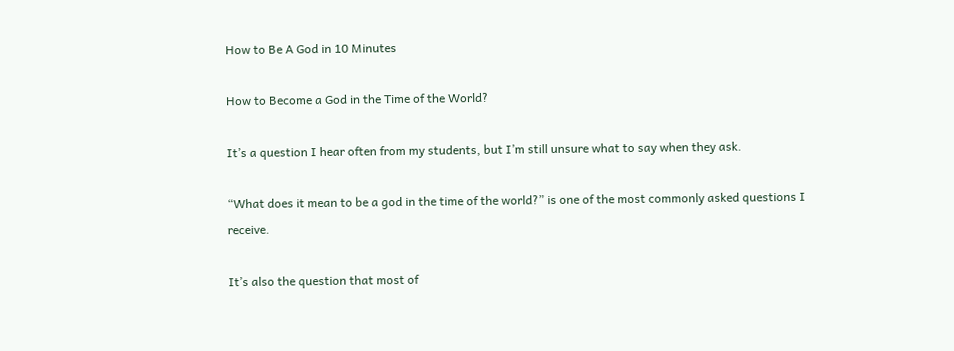How to Be A God in 10 Minutes

How to Become a God in the Time of the World?

It’s a question I hear often from my students, but I’m still unsure what to say when they ask.

“What does it mean to be a god in the time of the world?” is one of the most commonly asked questions I receive.

It’s also the question that most of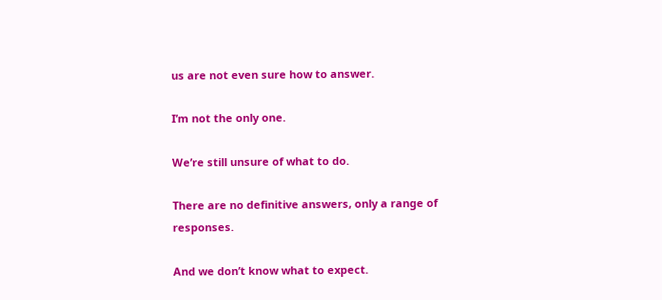us are not even sure how to answer.

I’m not the only one.

We’re still unsure of what to do.

There are no definitive answers, only a range of responses.

And we don’t know what to expect.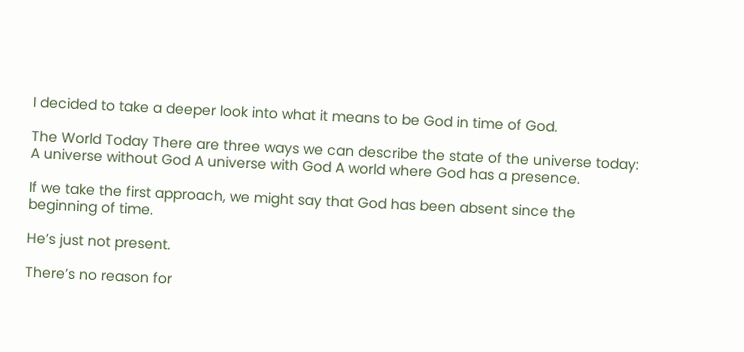I decided to take a deeper look into what it means to be God in time of God.

The World Today There are three ways we can describe the state of the universe today: A universe without God A universe with God A world where God has a presence.

If we take the first approach, we might say that God has been absent since the beginning of time.

He’s just not present.

There’s no reason for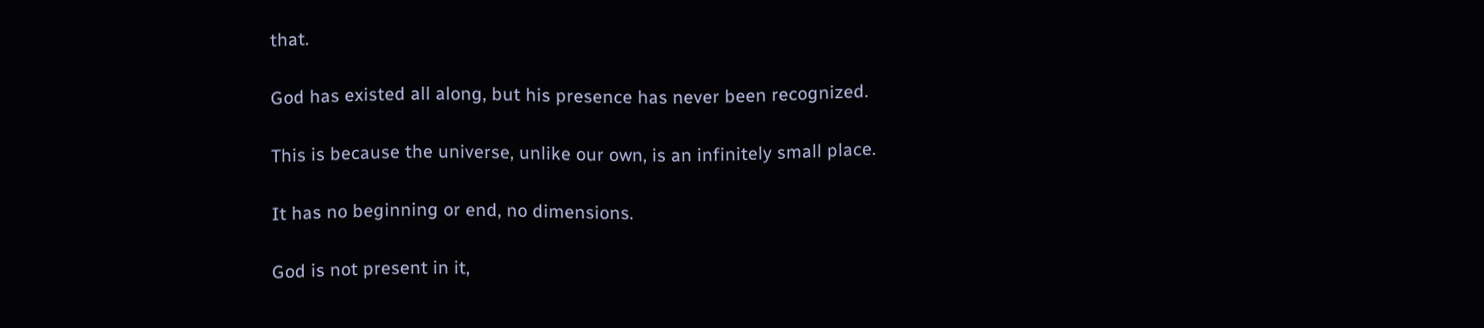that.

God has existed all along, but his presence has never been recognized.

This is because the universe, unlike our own, is an infinitely small place.

It has no beginning or end, no dimensions.

God is not present in it,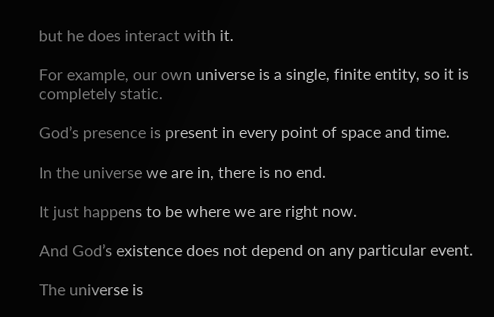but he does interact with it.

For example, our own universe is a single, finite entity, so it is completely static.

God’s presence is present in every point of space and time.

In the universe we are in, there is no end.

It just happens to be where we are right now.

And God’s existence does not depend on any particular event.

The universe is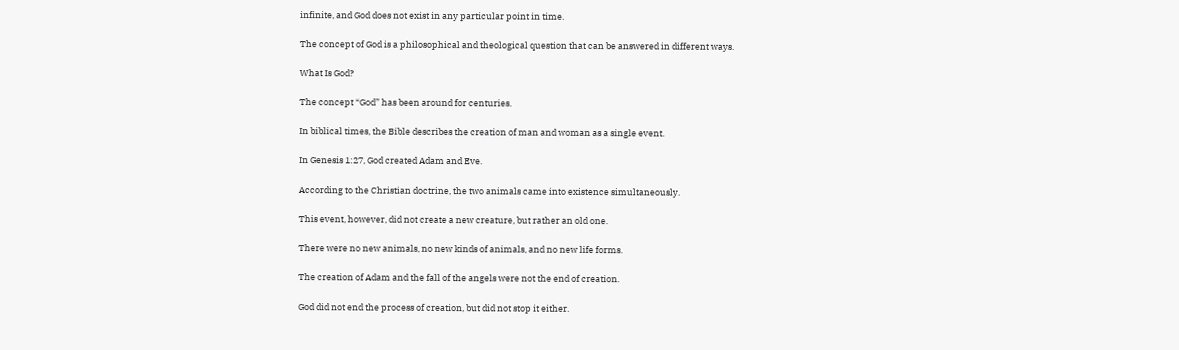infinite, and God does not exist in any particular point in time.

The concept of God is a philosophical and theological question that can be answered in different ways.

What Is God?

The concept “God” has been around for centuries.

In biblical times, the Bible describes the creation of man and woman as a single event.

In Genesis 1:27, God created Adam and Eve.

According to the Christian doctrine, the two animals came into existence simultaneously.

This event, however, did not create a new creature, but rather an old one.

There were no new animals, no new kinds of animals, and no new life forms.

The creation of Adam and the fall of the angels were not the end of creation.

God did not end the process of creation, but did not stop it either.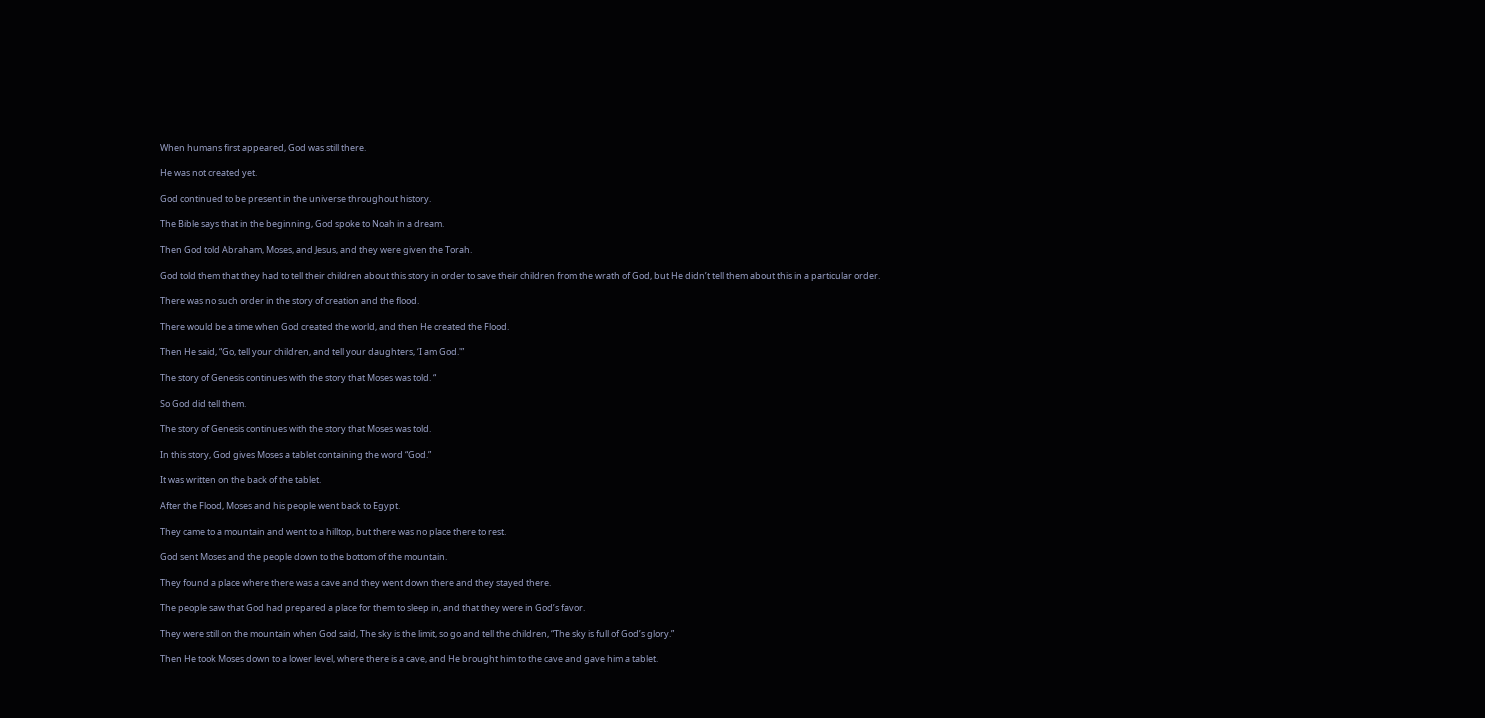When humans first appeared, God was still there.

He was not created yet.

God continued to be present in the universe throughout history.

The Bible says that in the beginning, God spoke to Noah in a dream.

Then God told Abraham, Moses, and Jesus, and they were given the Torah.

God told them that they had to tell their children about this story in order to save their children from the wrath of God, but He didn’t tell them about this in a particular order.

There was no such order in the story of creation and the flood.

There would be a time when God created the world, and then He created the Flood.

Then He said, “Go, tell your children, and tell your daughters, ‘I am God.'”

The story of Genesis continues with the story that Moses was told. “

So God did tell them.

The story of Genesis continues with the story that Moses was told.

In this story, God gives Moses a tablet containing the word “God.”

It was written on the back of the tablet.

After the Flood, Moses and his people went back to Egypt.

They came to a mountain and went to a hilltop, but there was no place there to rest.

God sent Moses and the people down to the bottom of the mountain.

They found a place where there was a cave and they went down there and they stayed there.

The people saw that God had prepared a place for them to sleep in, and that they were in God’s favor.

They were still on the mountain when God said, The sky is the limit, so go and tell the children, “The sky is full of God’s glory.”

Then He took Moses down to a lower level, where there is a cave, and He brought him to the cave and gave him a tablet.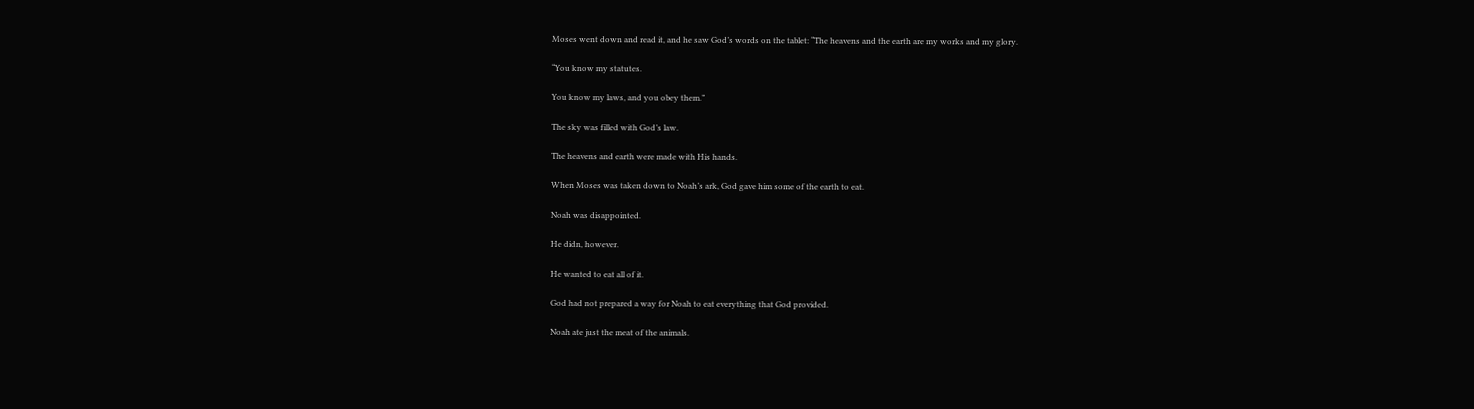Moses went down and read it, and he saw God’s words on the tablet: “The heavens and the earth are my works and my glory.

“You know my statutes.

You know my laws, and you obey them.”

The sky was filled with God’s law.

The heavens and earth were made with His hands.

When Moses was taken down to Noah’s ark, God gave him some of the earth to eat.

Noah was disappointed.

He didn, however.

He wanted to eat all of it.

God had not prepared a way for Noah to eat everything that God provided.

Noah ate just the meat of the animals.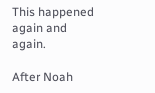This happened again and again.

After Noah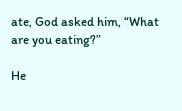ate, God asked him, “What are you eating?”

He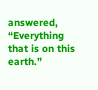answered, “Everything that is on this earth.”